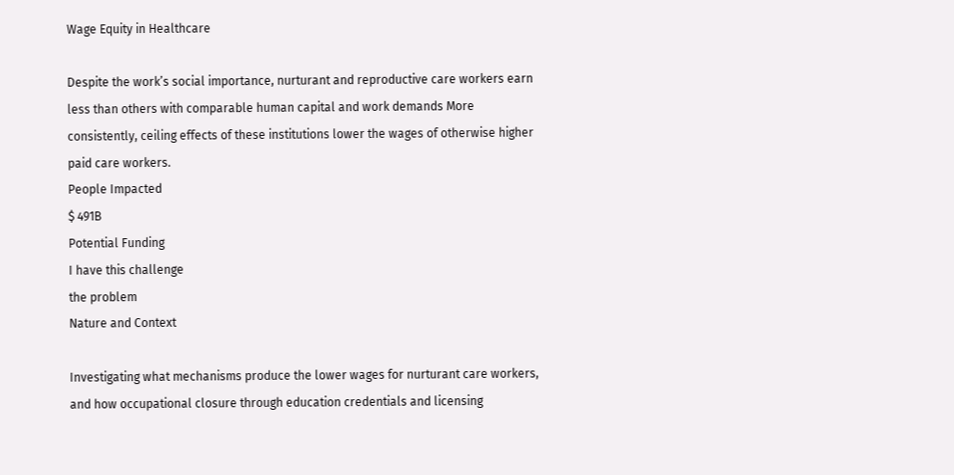Wage Equity in Healthcare

Despite the work’s social importance, nurturant and reproductive care workers earn less than others with comparable human capital and work demands More consistently, ceiling effects of these institutions lower the wages of otherwise higher paid care workers.
People Impacted
$ 491B
Potential Funding
I have this challenge
the problem
Nature and Context

Investigating what mechanisms produce the lower wages for nurturant care workers, and how occupational closure through education credentials and licensing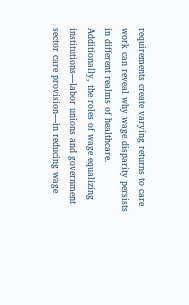requirements create varying returns to care work can reveal why wage disparity persists in different realms of healthcare. Additionally, the roles of wage equalizing institutions—labor unions and government sector care provision—in reducing wage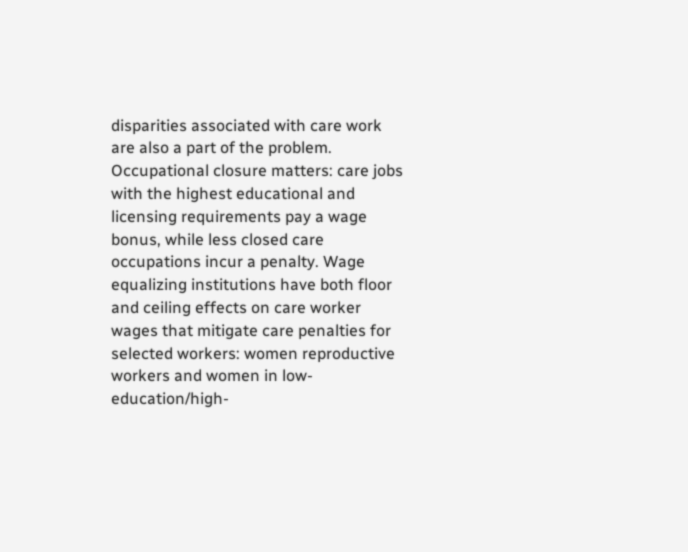disparities associated with care work are also a part of the problem. Occupational closure matters: care jobs with the highest educational and licensing requirements pay a wage bonus, while less closed care occupations incur a penalty. Wage equalizing institutions have both floor and ceiling effects on care worker wages that mitigate care penalties for selected workers: women reproductive workers and women in low-education/high-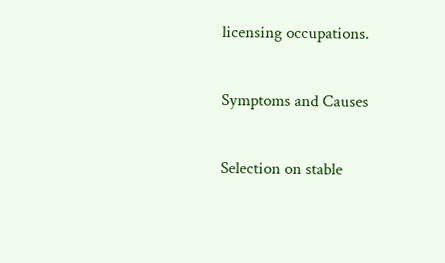licensing occupations.

Symptoms and Causes

Selection on stable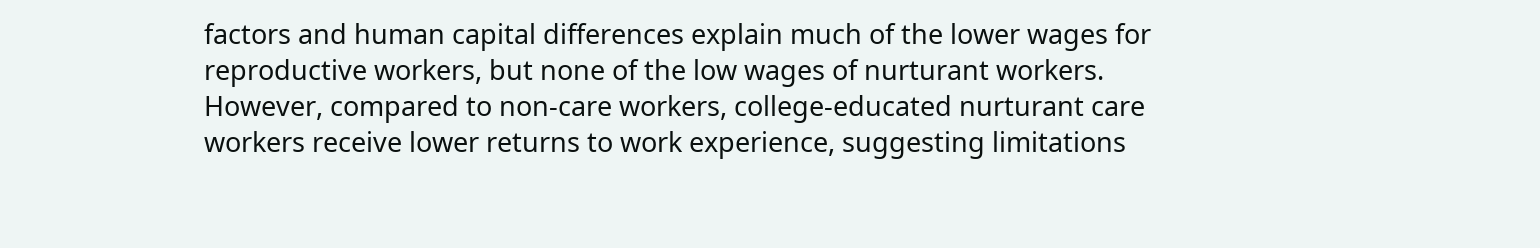factors and human capital differences explain much of the lower wages for reproductive workers, but none of the low wages of nurturant workers. However, compared to non-care workers, college-educated nurturant care workers receive lower returns to work experience, suggesting limitations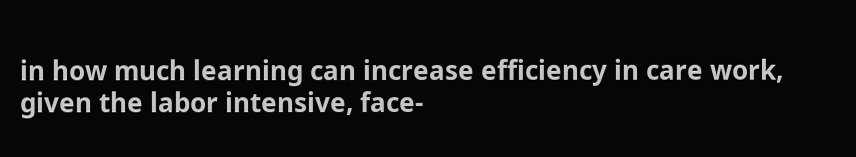in how much learning can increase efficiency in care work, given the labor intensive, face-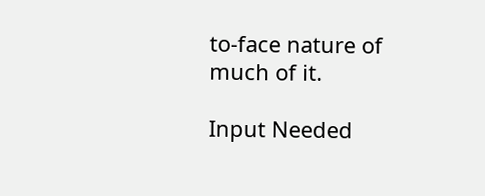to-face nature of much of it.

Input Needed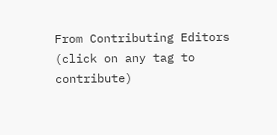From Contributing Editors
(click on any tag to contribute)